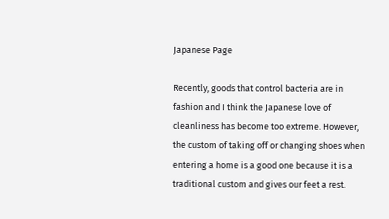Japanese Page

Recently, goods that control bacteria are in fashion and I think the Japanese love of cleanliness has become too extreme. However, the custom of taking off or changing shoes when entering a home is a good one because it is a traditional custom and gives our feet a rest.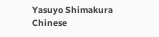Yasuyo Shimakura
Chinese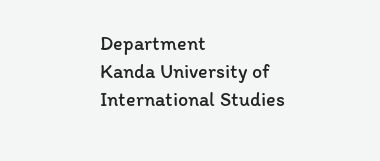Department
Kanda University of International Studies